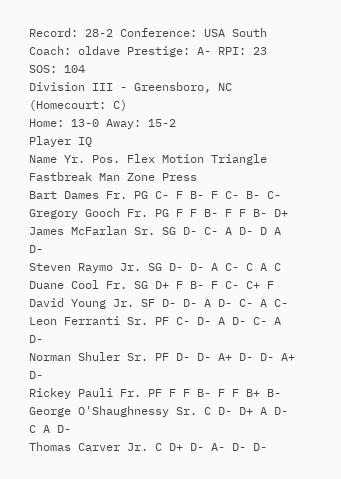Record: 28-2 Conference: USA South Coach: oldave Prestige: A- RPI: 23 SOS: 104
Division III - Greensboro, NC (Homecourt: C)
Home: 13-0 Away: 15-2
Player IQ
Name Yr. Pos. Flex Motion Triangle Fastbreak Man Zone Press
Bart Dames Fr. PG C- F B- F C- B- C-
Gregory Gooch Fr. PG F F B- F F B- D+
James McFarlan Sr. SG D- C- A D- D A D-
Steven Raymo Jr. SG D- D- A C- C A C
Duane Cool Fr. SG D+ F B- F C- C+ F
David Young Jr. SF D- D- A D- C- A C-
Leon Ferranti Sr. PF C- D- A D- C- A D-
Norman Shuler Sr. PF D- D- A+ D- D- A+ D-
Rickey Pauli Fr. PF F F B- F F B+ B-
George O'Shaughnessy Sr. C D- D+ A D- C A D-
Thomas Carver Jr. C D+ D- A- D- D-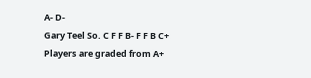A- D-
Gary Teel So. C F F B- F F B C+
Players are graded from A+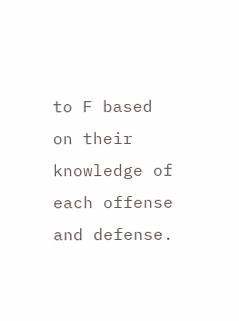to F based on their knowledge of each offense and defense.